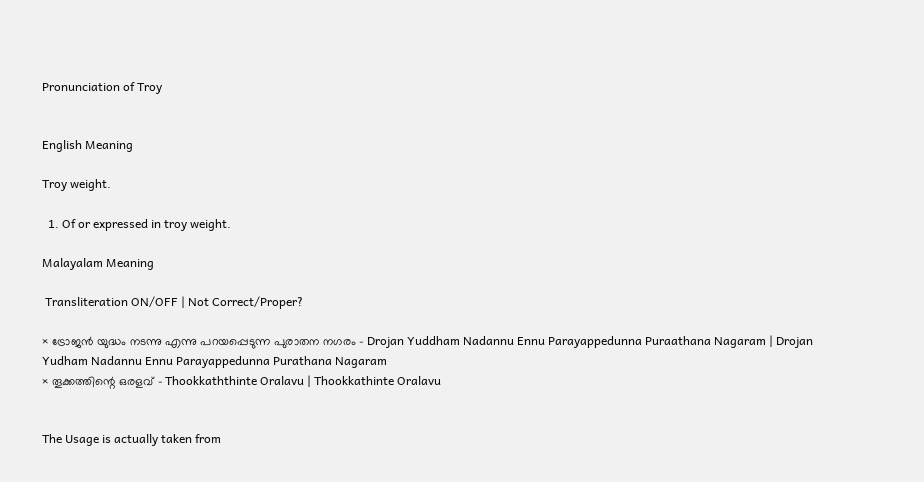Pronunciation of Troy


English Meaning

Troy weight.

  1. Of or expressed in troy weight.

Malayalam Meaning

 Transliteration ON/OFF | Not Correct/Proper?

× ട്രോജന്‍ യുദ്ധം നടന്നു എന്നു പറയപ്പെടുന്ന പുരാതന നഗരം - Drojan Yuddham Nadannu Ennu Parayappedunna Puraathana Nagaram | Drojan Yudham Nadannu Ennu Parayappedunna Purathana Nagaram
× തൂക്കത്തിന്റെ ഒരളവ് - Thookkaththinte Oralavu | Thookkathinte Oralavu


The Usage is actually taken from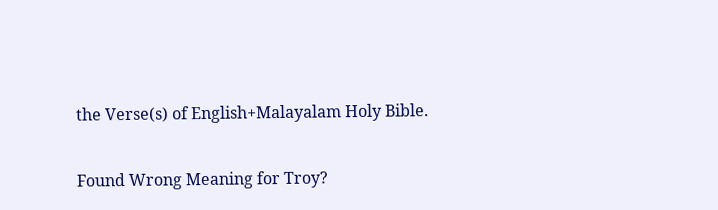the Verse(s) of English+Malayalam Holy Bible.


Found Wrong Meaning for Troy?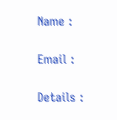Name :

Email :

Details :